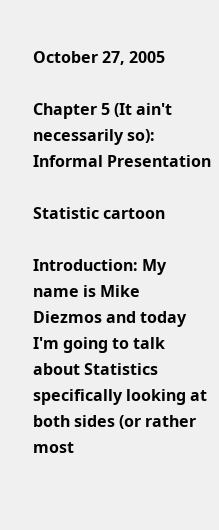October 27, 2005

Chapter 5 (It ain't necessarily so): Informal Presentation

Statistic cartoon

Introduction: My name is Mike Diezmos and today I'm going to talk about Statistics specifically looking at both sides (or rather most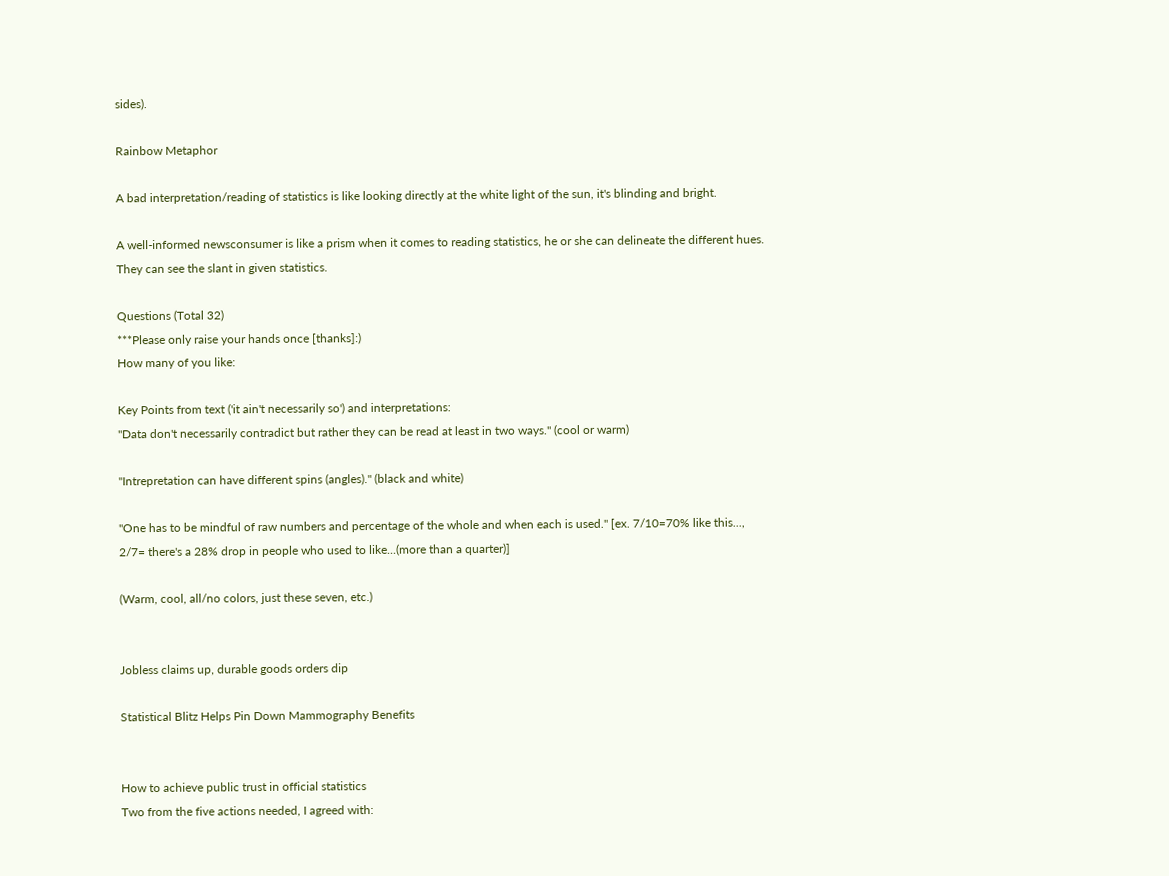sides).

Rainbow Metaphor

A bad interpretation/reading of statistics is like looking directly at the white light of the sun, it's blinding and bright.

A well-informed newsconsumer is like a prism when it comes to reading statistics, he or she can delineate the different hues. They can see the slant in given statistics.

Questions (Total 32)
***Please only raise your hands once [thanks]:)
How many of you like:

Key Points from text ('it ain't necessarily so') and interpretations:
"Data don't necessarily contradict but rather they can be read at least in two ways." (cool or warm)

"Intrepretation can have different spins (angles)." (black and white)

"One has to be mindful of raw numbers and percentage of the whole and when each is used." [ex. 7/10=70% like this..., 2/7= there's a 28% drop in people who used to like...(more than a quarter)]

(Warm, cool, all/no colors, just these seven, etc.)


Jobless claims up, durable goods orders dip

Statistical Blitz Helps Pin Down Mammography Benefits


How to achieve public trust in official statistics
Two from the five actions needed, I agreed with: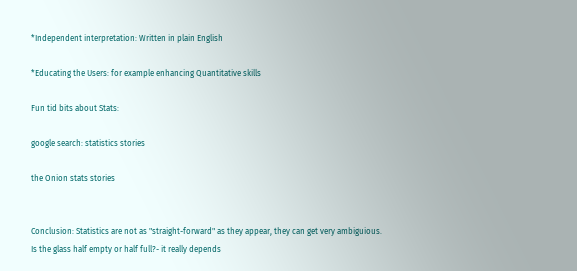*Independent interpretation: Written in plain English

*Educating the Users: for example enhancing Quantitative skills

Fun tid bits about Stats:

google search: statistics stories

the Onion stats stories


Conclusion: Statistics are not as "straight-forward" as they appear, they can get very ambiguious. Is the glass half empty or half full?- it really depends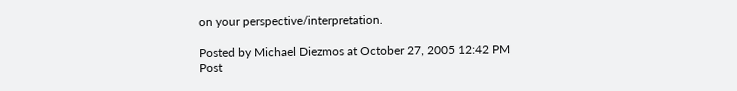on your perspective/interpretation.

Posted by Michael Diezmos at October 27, 2005 12:42 PM
Post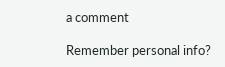a comment

Remember personal info?